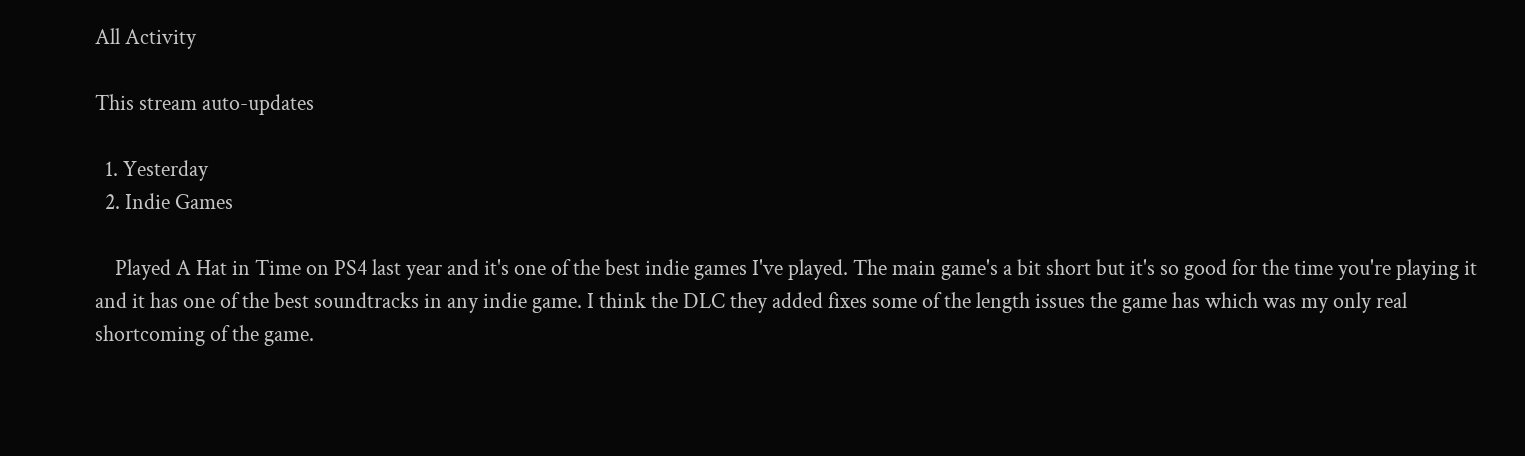All Activity

This stream auto-updates

  1. Yesterday
  2. Indie Games

    Played A Hat in Time on PS4 last year and it's one of the best indie games I've played. The main game's a bit short but it's so good for the time you're playing it and it has one of the best soundtracks in any indie game. I think the DLC they added fixes some of the length issues the game has which was my only real shortcoming of the game.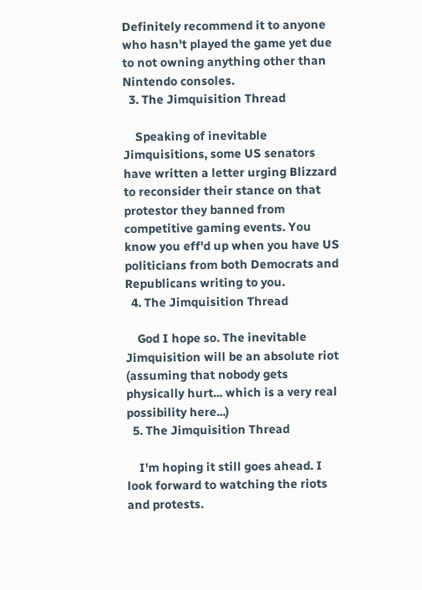Definitely recommend it to anyone who hasn't played the game yet due to not owning anything other than Nintendo consoles.
  3. The Jimquisition Thread

    Speaking of inevitable Jimquisitions, some US senators have written a letter urging Blizzard to reconsider their stance on that protestor they banned from competitive gaming events. You know you eff'd up when you have US politicians from both Democrats and Republicans writing to you.
  4. The Jimquisition Thread

    God I hope so. The inevitable Jimquisition will be an absolute riot (assuming that nobody gets physically hurt... which is a very real possibility here...)
  5. The Jimquisition Thread

    I'm hoping it still goes ahead. I look forward to watching the riots and protests.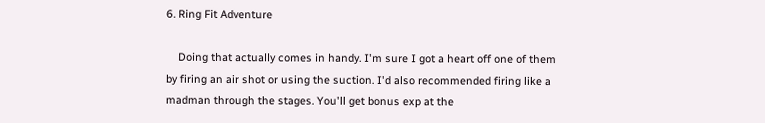6. Ring Fit Adventure

    Doing that actually comes in handy. I'm sure I got a heart off one of them by firing an air shot or using the suction. I'd also recommended firing like a madman through the stages. You'll get bonus exp at the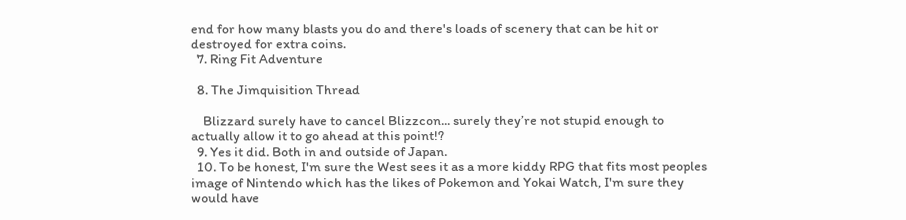end for how many blasts you do and there's loads of scenery that can be hit or destroyed for extra coins.
  7. Ring Fit Adventure

  8. The Jimquisition Thread

    Blizzard surely have to cancel Blizzcon... surely they’re not stupid enough to actually allow it to go ahead at this point!?
  9. Yes it did. Both in and outside of Japan.
  10. To be honest, I'm sure the West sees it as a more kiddy RPG that fits most peoples image of Nintendo which has the likes of Pokemon and Yokai Watch, I'm sure they would have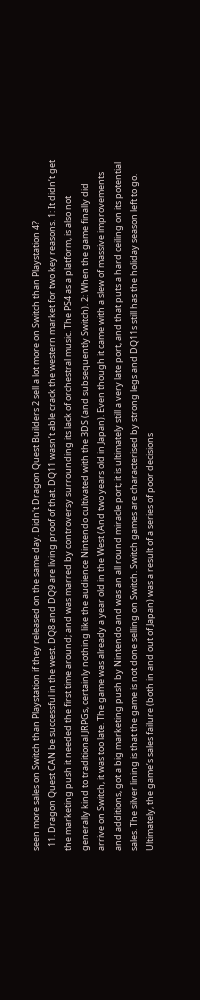seen more sales on Switch than Playstation if they released on the same day. Didn't Dragon Quest Builders 2 sell a lot more on Switch than Playstation 4?
  11. Dragon Quest CAN be successful in the west. DQ8 and DQ9 are living proof of that. DQ11 wasn’t able crack the western market for two key reasons. 1: It didn’t get the marketing push it needed the first time around; and was marred by controversy surrounding its lack of orchestral music. The PS4 as a platform, is also not generally kind to traditional JRPGs, certainly nothing like the audience Nintendo cultivated with the 3DS (and subsequently Switch). 2: When the game finally did arrive on Switch, it was too late. The game was already a year old in the West (And two years old in Japan). Even though it came with a slew of massive improvements and additions, got a big marketing push by Nintendo and was an all round miracle port; it is ultimately still a very late port, and that puts a hard ceiling on its potential sales. The silver lining is that the game is not done selling on Switch. Switch games are characterised by strong legs and DQ11s still has the holiday season left to go. Ultimately, the game’s sales failure (both in and out of Japan) was a result of a series of poor decisions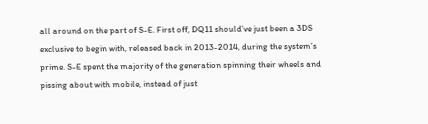all around on the part of S-E. First off, DQ11 should’ve just been a 3DS exclusive to begin with, released back in 2013-2014, during the system’s prime. S-E spent the majority of the generation spinning their wheels and pissing about with mobile, instead of just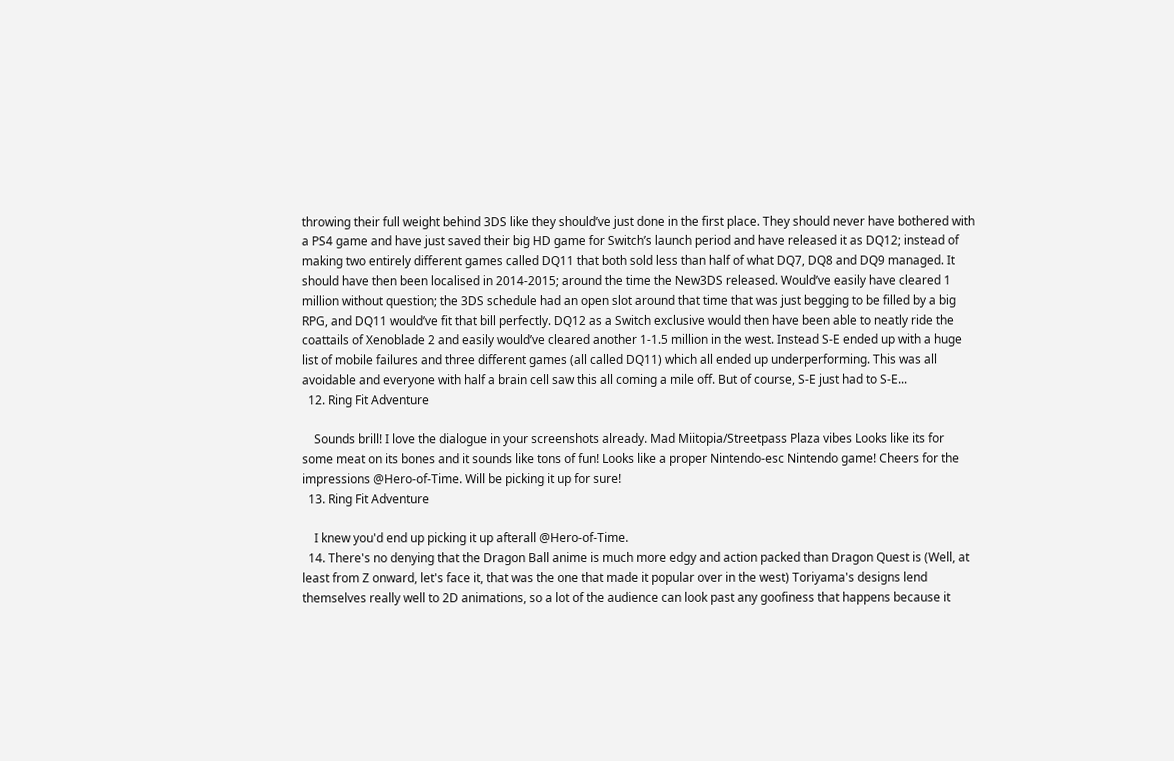throwing their full weight behind 3DS like they should’ve just done in the first place. They should never have bothered with a PS4 game and have just saved their big HD game for Switch’s launch period and have released it as DQ12; instead of making two entirely different games called DQ11 that both sold less than half of what DQ7, DQ8 and DQ9 managed. It should have then been localised in 2014-2015; around the time the New3DS released. Would’ve easily have cleared 1 million without question; the 3DS schedule had an open slot around that time that was just begging to be filled by a big RPG, and DQ11 would’ve fit that bill perfectly. DQ12 as a Switch exclusive would then have been able to neatly ride the coattails of Xenoblade 2 and easily would’ve cleared another 1-1.5 million in the west. Instead S-E ended up with a huge list of mobile failures and three different games (all called DQ11) which all ended up underperforming. This was all avoidable and everyone with half a brain cell saw this all coming a mile off. But of course, S-E just had to S-E...
  12. Ring Fit Adventure

    Sounds brill! I love the dialogue in your screenshots already. Mad Miitopia/Streetpass Plaza vibes Looks like its for some meat on its bones and it sounds like tons of fun! Looks like a proper Nintendo-esc Nintendo game! Cheers for the impressions @Hero-of-Time. Will be picking it up for sure!
  13. Ring Fit Adventure

    I knew you'd end up picking it up afterall @Hero-of-Time.
  14. There's no denying that the Dragon Ball anime is much more edgy and action packed than Dragon Quest is (Well, at least from Z onward, let's face it, that was the one that made it popular over in the west) Toriyama's designs lend themselves really well to 2D animations, so a lot of the audience can look past any goofiness that happens because it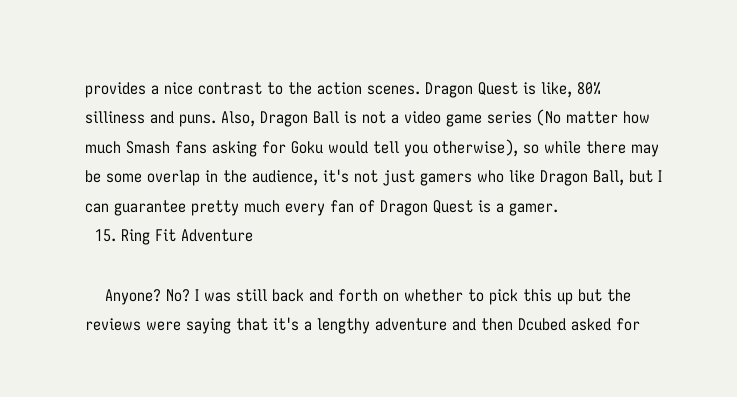provides a nice contrast to the action scenes. Dragon Quest is like, 80% silliness and puns. Also, Dragon Ball is not a video game series (No matter how much Smash fans asking for Goku would tell you otherwise), so while there may be some overlap in the audience, it's not just gamers who like Dragon Ball, but I can guarantee pretty much every fan of Dragon Quest is a gamer.
  15. Ring Fit Adventure

    Anyone? No? I was still back and forth on whether to pick this up but the reviews were saying that it's a lengthy adventure and then Dcubed asked for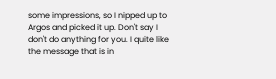some impressions, so I nipped up to Argos and picked it up. Don't say I don't do anything for you. I quite like the message that is in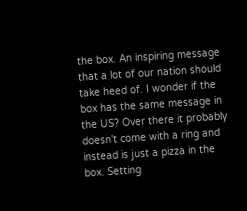the box. An inspiring message that a lot of our nation should take heed of. I wonder if the box has the same message in the US? Over there it probably doesn't come with a ring and instead is just a pizza in the box. Setting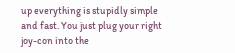up everything is stupidly simple and fast. You just plug your right joy-con into the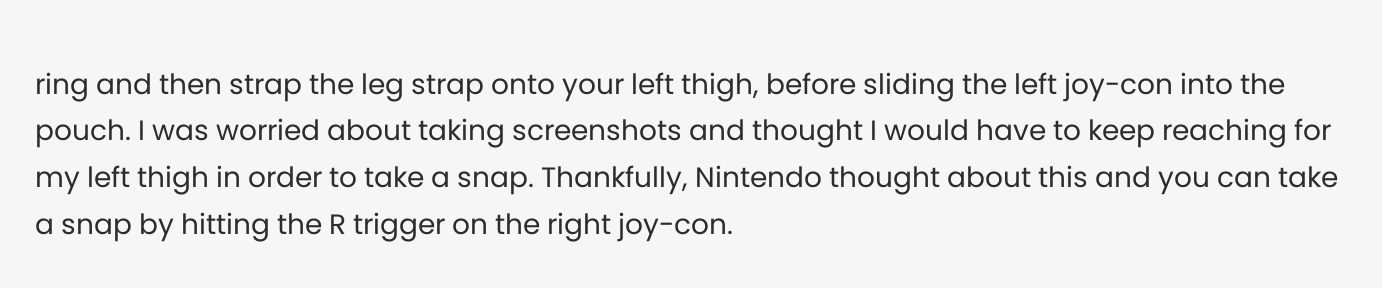ring and then strap the leg strap onto your left thigh, before sliding the left joy-con into the pouch. I was worried about taking screenshots and thought I would have to keep reaching for my left thigh in order to take a snap. Thankfully, Nintendo thought about this and you can take a snap by hitting the R trigger on the right joy-con.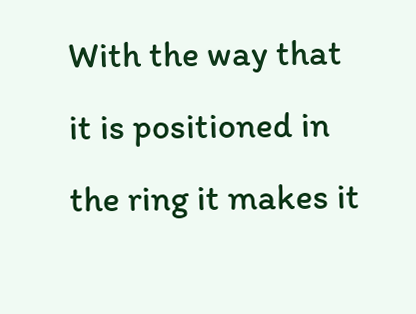With the way that it is positioned in the ring it makes it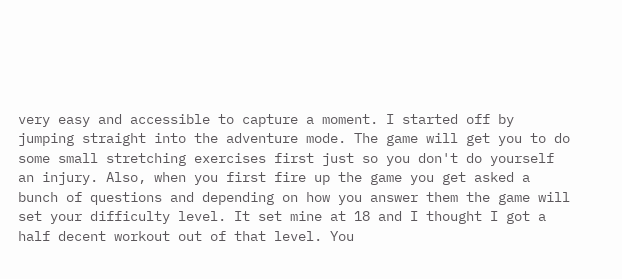very easy and accessible to capture a moment. I started off by jumping straight into the adventure mode. The game will get you to do some small stretching exercises first just so you don't do yourself an injury. Also, when you first fire up the game you get asked a bunch of questions and depending on how you answer them the game will set your difficulty level. It set mine at 18 and I thought I got a half decent workout out of that level. You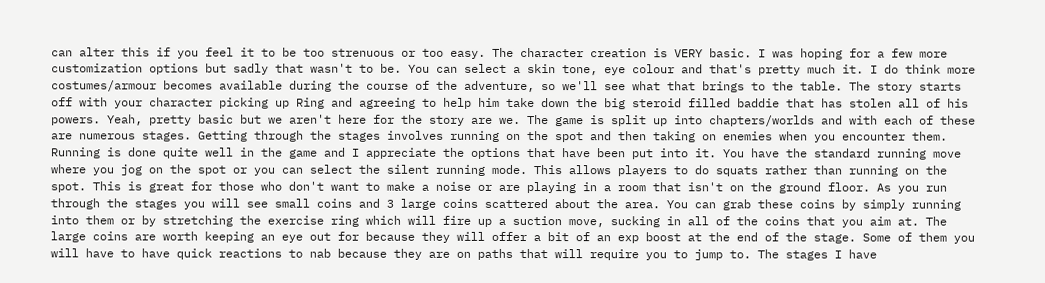can alter this if you feel it to be too strenuous or too easy. The character creation is VERY basic. I was hoping for a few more customization options but sadly that wasn't to be. You can select a skin tone, eye colour and that's pretty much it. I do think more costumes/armour becomes available during the course of the adventure, so we'll see what that brings to the table. The story starts off with your character picking up Ring and agreeing to help him take down the big steroid filled baddie that has stolen all of his powers. Yeah, pretty basic but we aren't here for the story are we. The game is split up into chapters/worlds and with each of these are numerous stages. Getting through the stages involves running on the spot and then taking on enemies when you encounter them. Running is done quite well in the game and I appreciate the options that have been put into it. You have the standard running move where you jog on the spot or you can select the silent running mode. This allows players to do squats rather than running on the spot. This is great for those who don't want to make a noise or are playing in a room that isn't on the ground floor. As you run through the stages you will see small coins and 3 large coins scattered about the area. You can grab these coins by simply running into them or by stretching the exercise ring which will fire up a suction move, sucking in all of the coins that you aim at. The large coins are worth keeping an eye out for because they will offer a bit of an exp boost at the end of the stage. Some of them you will have to have quick reactions to nab because they are on paths that will require you to jump to. The stages I have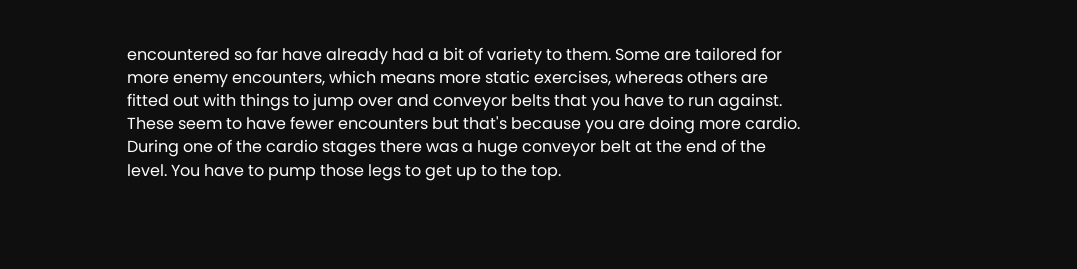encountered so far have already had a bit of variety to them. Some are tailored for more enemy encounters, which means more static exercises, whereas others are fitted out with things to jump over and conveyor belts that you have to run against. These seem to have fewer encounters but that's because you are doing more cardio. During one of the cardio stages there was a huge conveyor belt at the end of the level. You have to pump those legs to get up to the top.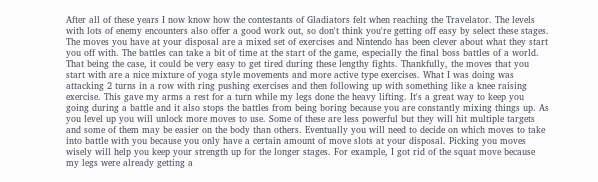After all of these years I now know how the contestants of Gladiators felt when reaching the Travelator. The levels with lots of enemy encounters also offer a good work out, so don't think you're getting off easy by select these stages. The moves you have at your disposal are a mixed set of exercises and Nintendo has been clever about what they start you off with. The battles can take a bit of time at the start of the game, especially the final boss battles of a world. That being the case, it could be very easy to get tired during these lengthy fights. Thankfully, the moves that you start with are a nice mixture of yoga style movements and more active type exercises. What I was doing was attacking 2 turns in a row with ring pushing exercises and then following up with something like a knee raising exercise. This gave my arms a rest for a turn while my legs done the heavy lifting. It's a great way to keep you going during a battle and it also stops the battles from being boring because you are constantly mixing things up. As you level up you will unlock more moves to use. Some of these are less powerful but they will hit multiple targets and some of them may be easier on the body than others. Eventually you will need to decide on which moves to take into battle with you because you only have a certain amount of move slots at your disposal. Picking you moves wisely will help you keep your strength up for the longer stages. For example, I got rid of the squat move because my legs were already getting a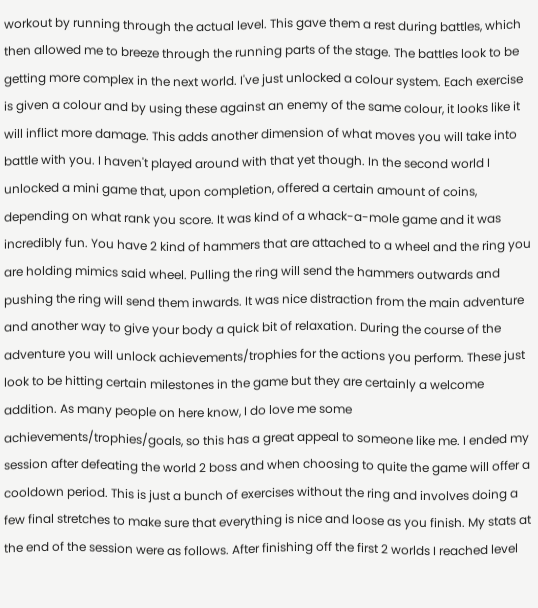workout by running through the actual level. This gave them a rest during battles, which then allowed me to breeze through the running parts of the stage. The battles look to be getting more complex in the next world. I've just unlocked a colour system. Each exercise is given a colour and by using these against an enemy of the same colour, it looks like it will inflict more damage. This adds another dimension of what moves you will take into battle with you. I haven't played around with that yet though. In the second world I unlocked a mini game that, upon completion, offered a certain amount of coins, depending on what rank you score. It was kind of a whack-a-mole game and it was incredibly fun. You have 2 kind of hammers that are attached to a wheel and the ring you are holding mimics said wheel. Pulling the ring will send the hammers outwards and pushing the ring will send them inwards. It was nice distraction from the main adventure and another way to give your body a quick bit of relaxation. During the course of the adventure you will unlock achievements/trophies for the actions you perform. These just look to be hitting certain milestones in the game but they are certainly a welcome addition. As many people on here know, I do love me some achievements/trophies/goals, so this has a great appeal to someone like me. I ended my session after defeating the world 2 boss and when choosing to quite the game will offer a cooldown period. This is just a bunch of exercises without the ring and involves doing a few final stretches to make sure that everything is nice and loose as you finish. My stats at the end of the session were as follows. After finishing off the first 2 worlds I reached level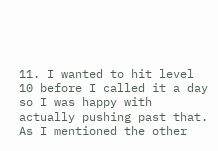11. I wanted to hit level 10 before I called it a day so I was happy with actually pushing past that. As I mentioned the other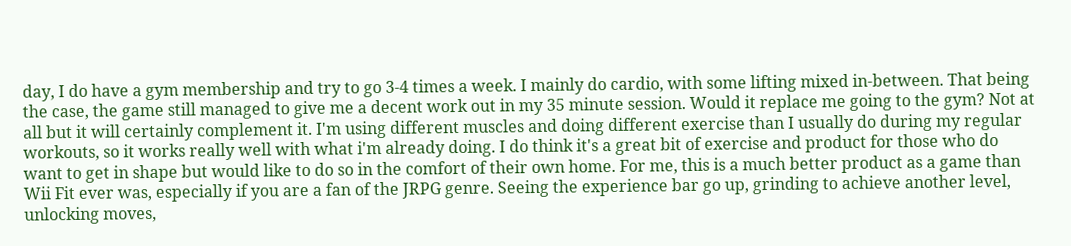day, I do have a gym membership and try to go 3-4 times a week. I mainly do cardio, with some lifting mixed in-between. That being the case, the game still managed to give me a decent work out in my 35 minute session. Would it replace me going to the gym? Not at all but it will certainly complement it. I'm using different muscles and doing different exercise than I usually do during my regular workouts, so it works really well with what i'm already doing. I do think it's a great bit of exercise and product for those who do want to get in shape but would like to do so in the comfort of their own home. For me, this is a much better product as a game than Wii Fit ever was, especially if you are a fan of the JRPG genre. Seeing the experience bar go up, grinding to achieve another level, unlocking moves,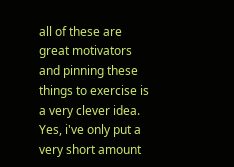all of these are great motivators and pinning these things to exercise is a very clever idea. Yes, i've only put a very short amount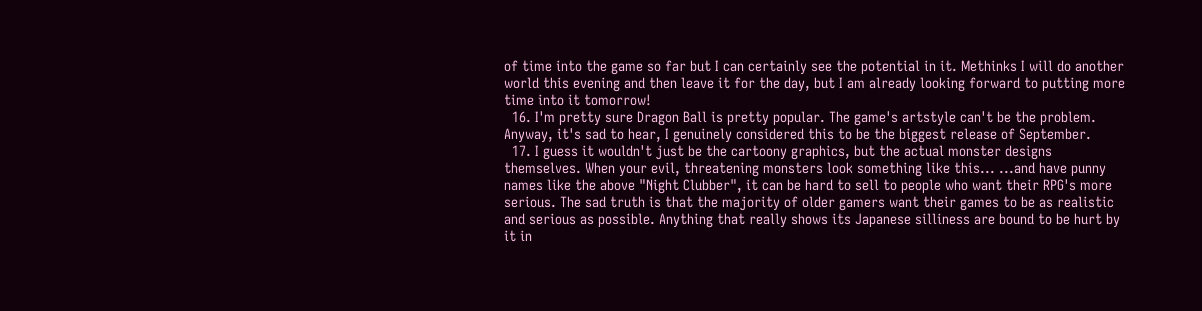of time into the game so far but I can certainly see the potential in it. Methinks I will do another world this evening and then leave it for the day, but I am already looking forward to putting more time into it tomorrow!
  16. I'm pretty sure Dragon Ball is pretty popular. The game's artstyle can't be the problem. Anyway, it's sad to hear, I genuinely considered this to be the biggest release of September.
  17. I guess it wouldn't just be the cartoony graphics, but the actual monster designs themselves. When your evil, threatening monsters look something like this... ...and have punny names like the above "Night Clubber", it can be hard to sell to people who want their RPG's more serious. The sad truth is that the majority of older gamers want their games to be as realistic and serious as possible. Anything that really shows its Japanese silliness are bound to be hurt by it in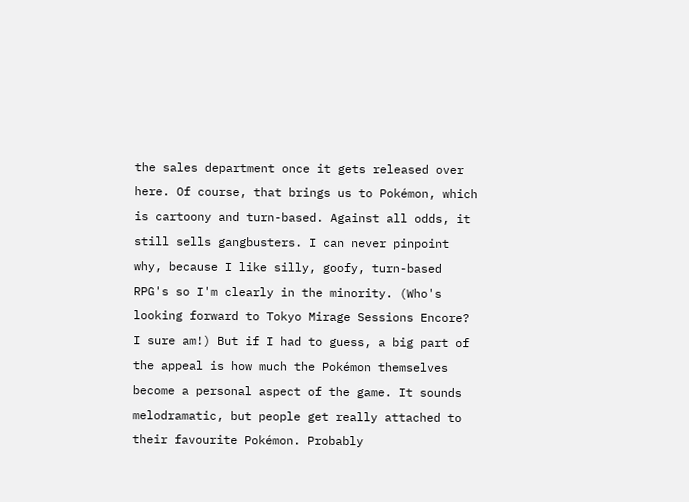the sales department once it gets released over here. Of course, that brings us to Pokémon, which is cartoony and turn-based. Against all odds, it still sells gangbusters. I can never pinpoint why, because I like silly, goofy, turn-based RPG's so I'm clearly in the minority. (Who's looking forward to Tokyo Mirage Sessions Encore? I sure am!) But if I had to guess, a big part of the appeal is how much the Pokémon themselves become a personal aspect of the game. It sounds melodramatic, but people get really attached to their favourite Pokémon. Probably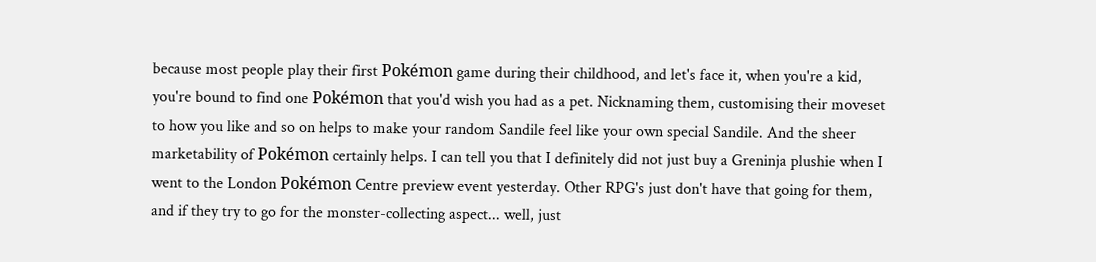because most people play their first Pokémon game during their childhood, and let's face it, when you're a kid, you're bound to find one Pokémon that you'd wish you had as a pet. Nicknaming them, customising their moveset to how you like and so on helps to make your random Sandile feel like your own special Sandile. And the sheer marketability of Pokémon certainly helps. I can tell you that I definitely did not just buy a Greninja plushie when I went to the London Pokémon Centre preview event yesterday. Other RPG's just don't have that going for them, and if they try to go for the monster-collecting aspect... well, just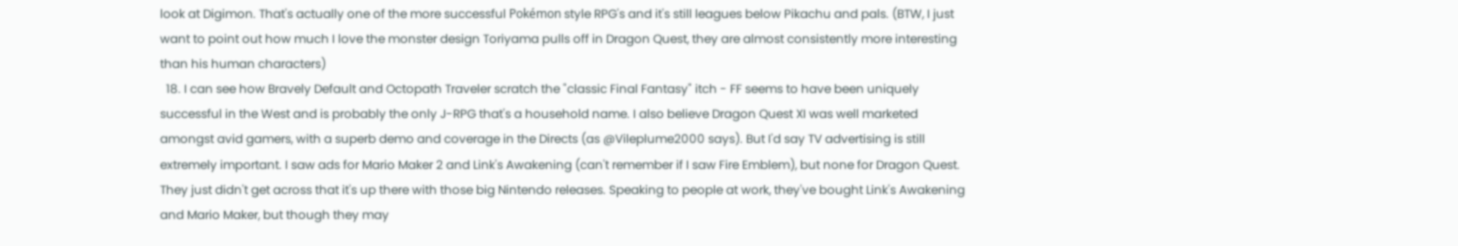look at Digimon. That's actually one of the more successful Pokémon style RPG's and it's still leagues below Pikachu and pals. (BTW, I just want to point out how much I love the monster design Toriyama pulls off in Dragon Quest, they are almost consistently more interesting than his human characters)
  18. I can see how Bravely Default and Octopath Traveler scratch the "classic Final Fantasy" itch - FF seems to have been uniquely successful in the West and is probably the only J-RPG that's a household name. I also believe Dragon Quest XI was well marketed amongst avid gamers, with a superb demo and coverage in the Directs (as @Vileplume2000 says). But I'd say TV advertising is still extremely important. I saw ads for Mario Maker 2 and Link's Awakening (can't remember if I saw Fire Emblem), but none for Dragon Quest. They just didn't get across that it's up there with those big Nintendo releases. Speaking to people at work, they've bought Link's Awakening and Mario Maker, but though they may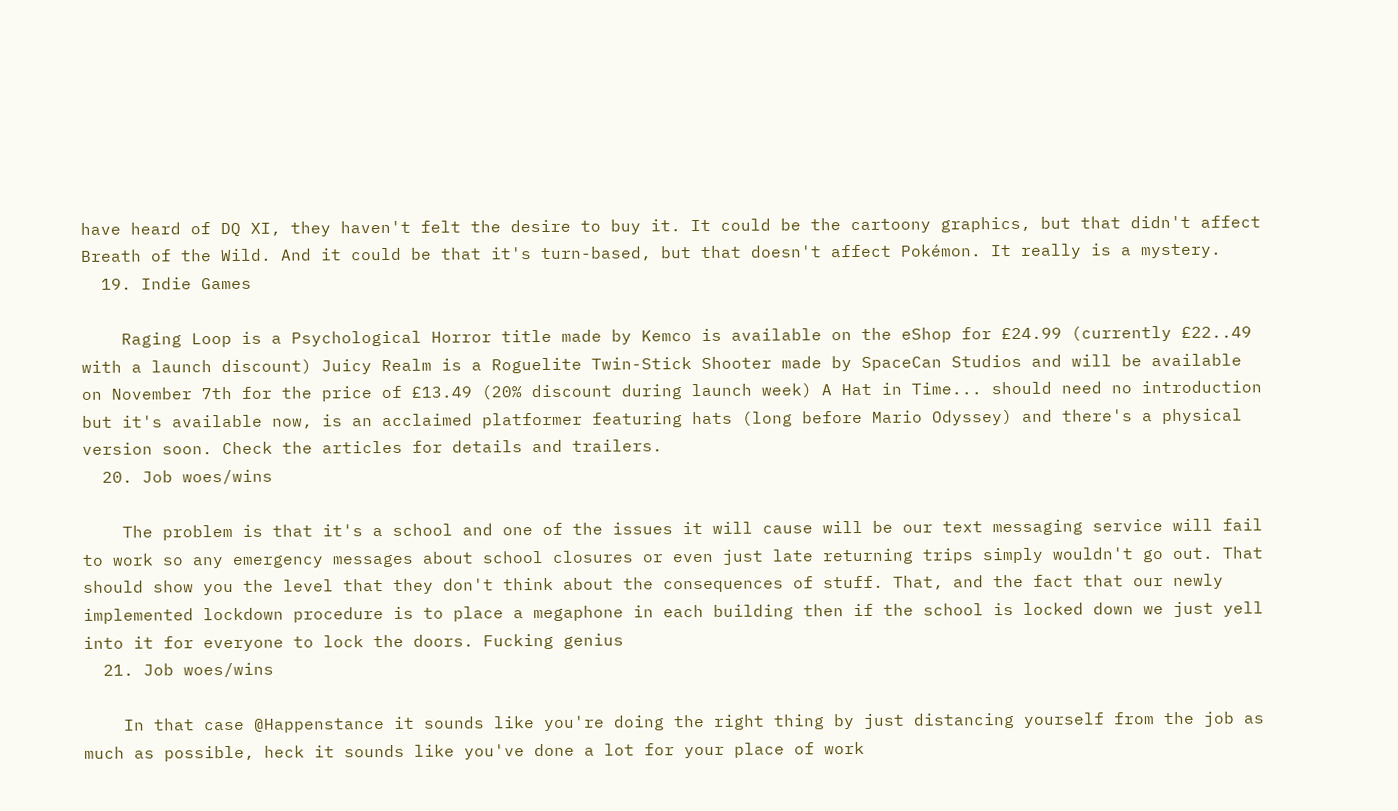have heard of DQ XI, they haven't felt the desire to buy it. It could be the cartoony graphics, but that didn't affect Breath of the Wild. And it could be that it's turn-based, but that doesn't affect Pokémon. It really is a mystery.
  19. Indie Games

    Raging Loop is a Psychological Horror title made by Kemco is available on the eShop for £24.99 (currently £22..49 with a launch discount) Juicy Realm is a Roguelite Twin-Stick Shooter made by SpaceCan Studios and will be available on November 7th for the price of £13.49 (20% discount during launch week) A Hat in Time... should need no introduction but it's available now, is an acclaimed platformer featuring hats (long before Mario Odyssey) and there's a physical version soon. Check the articles for details and trailers.
  20. Job woes/wins

    The problem is that it's a school and one of the issues it will cause will be our text messaging service will fail to work so any emergency messages about school closures or even just late returning trips simply wouldn't go out. That should show you the level that they don't think about the consequences of stuff. That, and the fact that our newly implemented lockdown procedure is to place a megaphone in each building then if the school is locked down we just yell into it for everyone to lock the doors. Fucking genius
  21. Job woes/wins

    In that case @Happenstance it sounds like you're doing the right thing by just distancing yourself from the job as much as possible, heck it sounds like you've done a lot for your place of work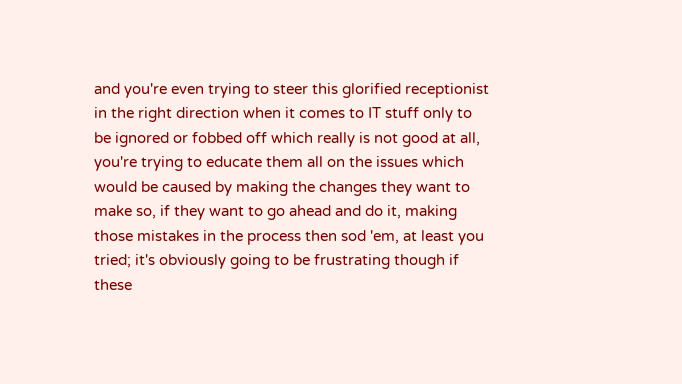and you're even trying to steer this glorified receptionist in the right direction when it comes to IT stuff only to be ignored or fobbed off which really is not good at all, you're trying to educate them all on the issues which would be caused by making the changes they want to make so, if they want to go ahead and do it, making those mistakes in the process then sod 'em, at least you tried; it's obviously going to be frustrating though if these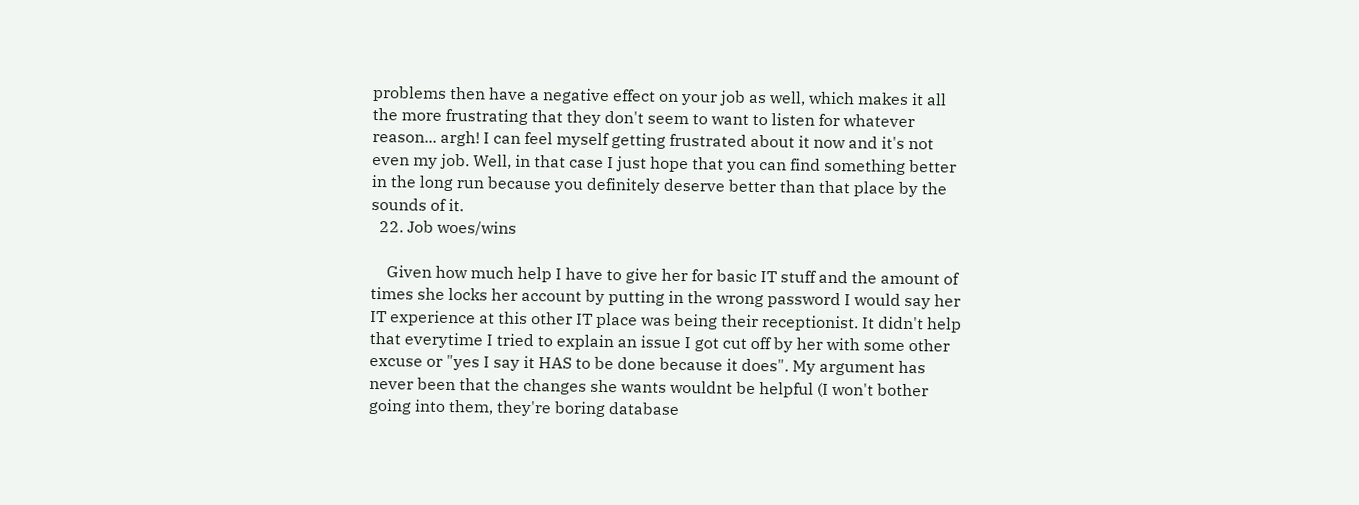problems then have a negative effect on your job as well, which makes it all the more frustrating that they don't seem to want to listen for whatever reason... argh! I can feel myself getting frustrated about it now and it's not even my job. Well, in that case I just hope that you can find something better in the long run because you definitely deserve better than that place by the sounds of it.
  22. Job woes/wins

    Given how much help I have to give her for basic IT stuff and the amount of times she locks her account by putting in the wrong password I would say her IT experience at this other IT place was being their receptionist. It didn't help that everytime I tried to explain an issue I got cut off by her with some other excuse or "yes I say it HAS to be done because it does". My argument has never been that the changes she wants wouldnt be helpful (I won't bother going into them, they're boring database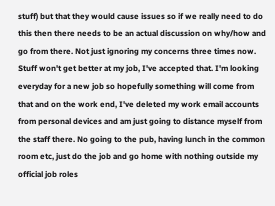stuff) but that they would cause issues so if we really need to do this then there needs to be an actual discussion on why/how and go from there. Not just ignoring my concerns three times now. Stuff won't get better at my job, I've accepted that. I'm looking everyday for a new job so hopefully something will come from that and on the work end, I've deleted my work email accounts from personal devices and am just going to distance myself from the staff there. No going to the pub, having lunch in the common room etc, just do the job and go home with nothing outside my official job roles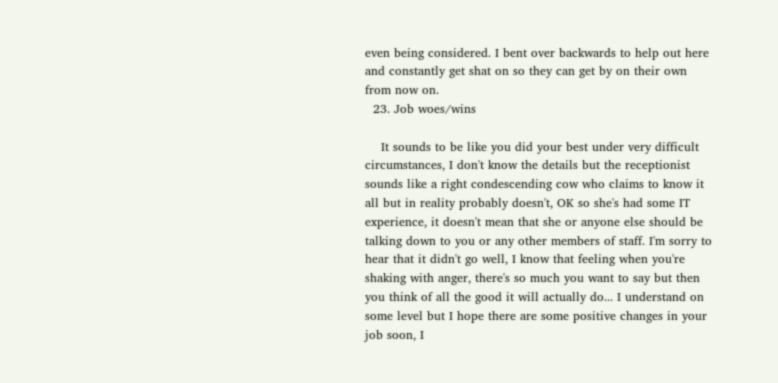even being considered. I bent over backwards to help out here and constantly get shat on so they can get by on their own from now on.
  23. Job woes/wins

    It sounds to be like you did your best under very difficult circumstances, I don't know the details but the receptionist sounds like a right condescending cow who claims to know it all but in reality probably doesn't, OK so she's had some IT experience, it doesn't mean that she or anyone else should be talking down to you or any other members of staff. I'm sorry to hear that it didn't go well, I know that feeling when you're shaking with anger, there's so much you want to say but then you think of all the good it will actually do... I understand on some level but I hope there are some positive changes in your job soon, I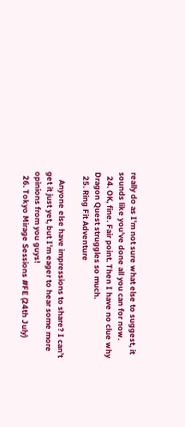really do as I'm not sure what else to suggest, it sounds like you've done all you can for now.
  24. OK, fine. Fair point. Then I have no clue why Dragon Quest struggles so much.
  25. Ring Fit Adventure

    Anyone else have impressions to share? I can’t get it just yet, but I’m eager to hear some more opinions from you guys!
  26. Tokyo Mirage Sessions #FE (24th July)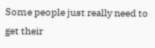Some people just really need to get their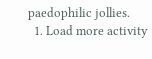paedophilic jollies.
  1. Load more activity